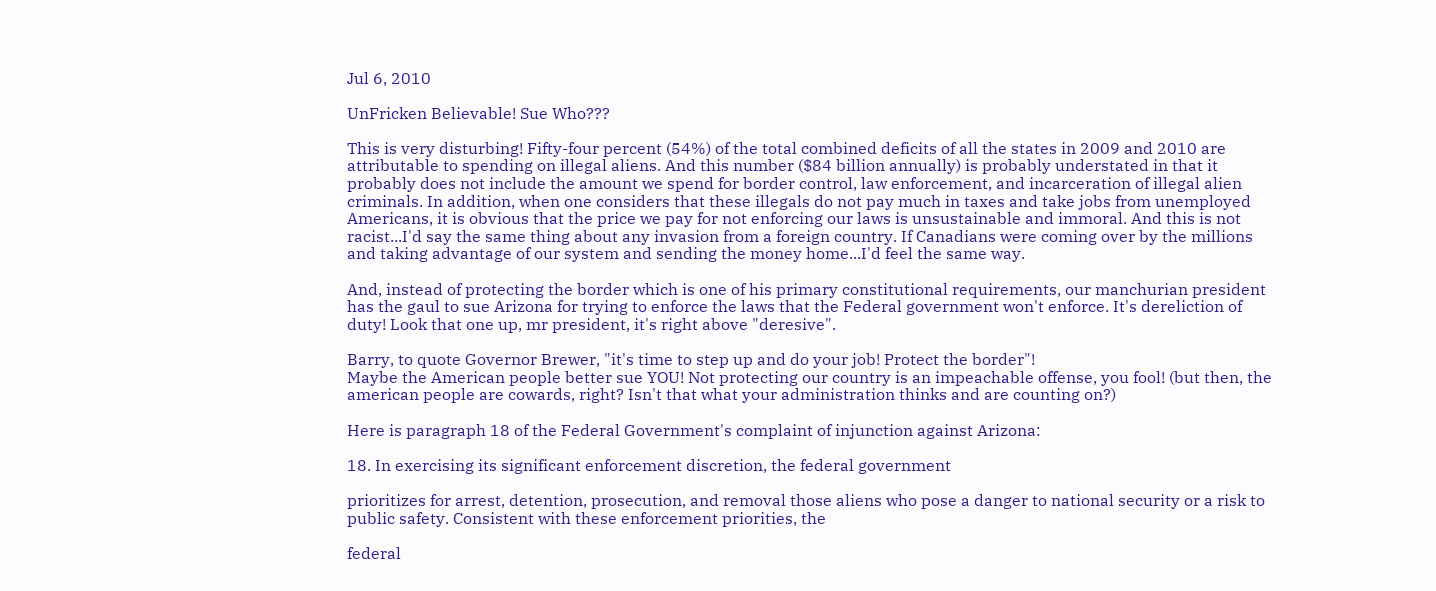Jul 6, 2010

UnFricken Believable! Sue Who???

This is very disturbing! Fifty-four percent (54%) of the total combined deficits of all the states in 2009 and 2010 are attributable to spending on illegal aliens. And this number ($84 billion annually) is probably understated in that it probably does not include the amount we spend for border control, law enforcement, and incarceration of illegal alien criminals. In addition, when one considers that these illegals do not pay much in taxes and take jobs from unemployed Americans, it is obvious that the price we pay for not enforcing our laws is unsustainable and immoral. And this is not racist...I'd say the same thing about any invasion from a foreign country. If Canadians were coming over by the millions and taking advantage of our system and sending the money home...I'd feel the same way.

And, instead of protecting the border which is one of his primary constitutional requirements, our manchurian president has the gaul to sue Arizona for trying to enforce the laws that the Federal government won't enforce. It's dereliction of duty! Look that one up, mr president, it's right above "deresive".

Barry, to quote Governor Brewer, "it's time to step up and do your job! Protect the border"!
Maybe the American people better sue YOU! Not protecting our country is an impeachable offense, you fool! (but then, the american people are cowards, right? Isn't that what your administration thinks and are counting on?)

Here is paragraph 18 of the Federal Government's complaint of injunction against Arizona:

18. In exercising its significant enforcement discretion, the federal government

prioritizes for arrest, detention, prosecution, and removal those aliens who pose a danger to national security or a risk to public safety. Consistent with these enforcement priorities, the

federal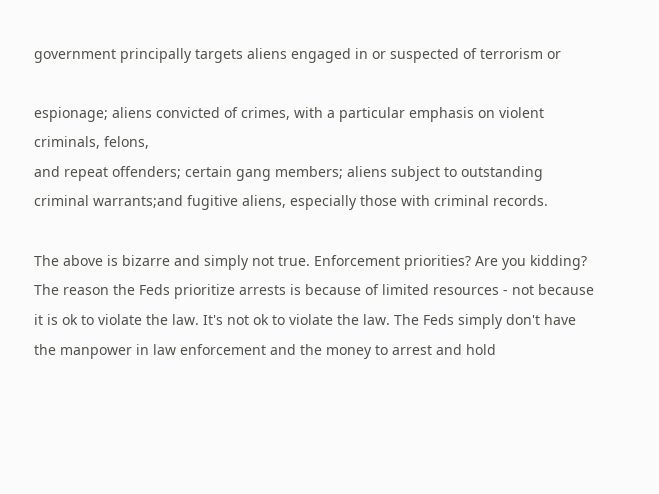government principally targets aliens engaged in or suspected of terrorism or

espionage; aliens convicted of crimes, with a particular emphasis on violent criminals, felons,
and repeat offenders; certain gang members; aliens subject to outstanding criminal warrants;and fugitive aliens, especially those with criminal records.

The above is bizarre and simply not true. Enforcement priorities? Are you kidding? The reason the Feds prioritize arrests is because of limited resources - not because it is ok to violate the law. It's not ok to violate the law. The Feds simply don't have the manpower in law enforcement and the money to arrest and hold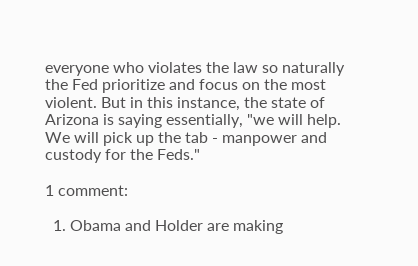everyone who violates the law so naturally the Fed prioritize and focus on the most violent. But in this instance, the state of Arizona is saying essentially, "we will help. We will pick up the tab - manpower and custody for the Feds."

1 comment:

  1. Obama and Holder are making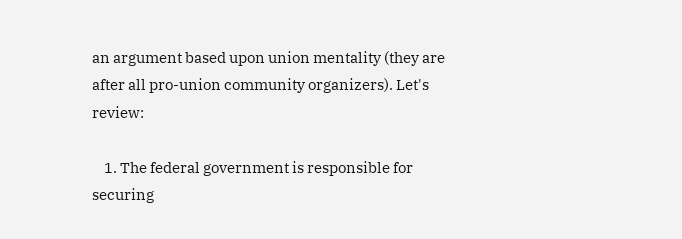an argument based upon union mentality (they are after all pro-union community organizers). Let's review:

    1. The federal government is responsible for securing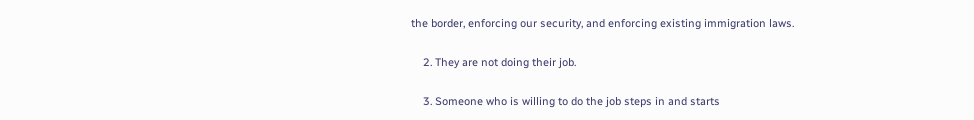the border, enforcing our security, and enforcing existing immigration laws.

    2. They are not doing their job.

    3. Someone who is willing to do the job steps in and starts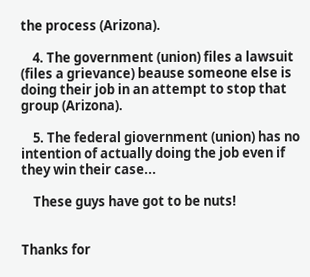the process (Arizona).

    4. The government (union) files a lawsuit (files a grievance) beause someone else is doing their job in an attempt to stop that group (Arizona).

    5. The federal giovernment (union) has no intention of actually doing the job even if they win their case...

    These guys have got to be nuts!


Thanks for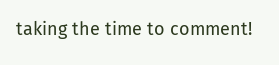taking the time to comment!